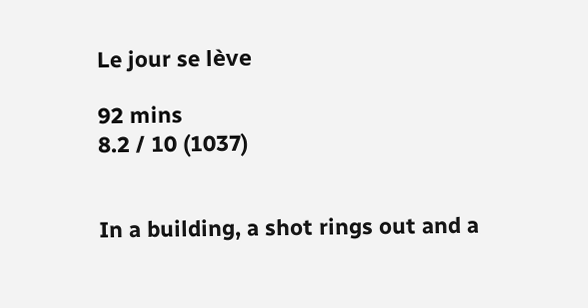Le jour se lève

92 mins
8.2 / 10 (1037)


In a building, a shot rings out and a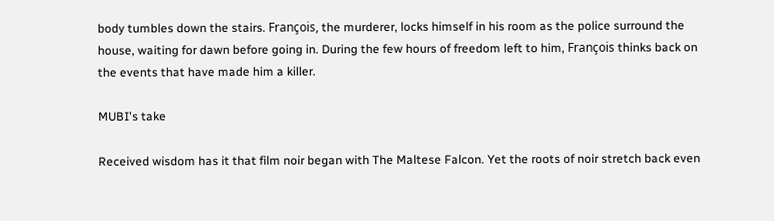body tumbles down the stairs. François, the murderer, locks himself in his room as the police surround the house, waiting for dawn before going in. During the few hours of freedom left to him, François thinks back on the events that have made him a killer.

MUBI's take

Received wisdom has it that film noir began with The Maltese Falcon. Yet the roots of noir stretch back even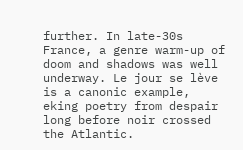further. In late-30s France, a genre warm-up of doom and shadows was well underway. Le jour se lève is a canonic example, eking poetry from despair long before noir crossed the Atlantic.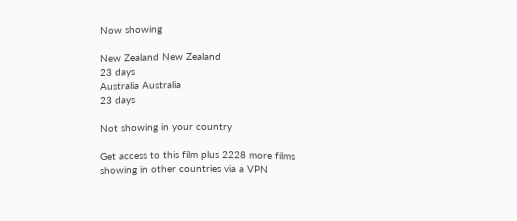Now showing

New Zealand New Zealand
23 days
Australia Australia
23 days

Not showing in your country

Get access to this film plus 2228 more films showing in other countries via a VPN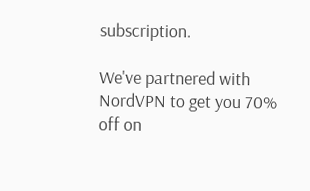subscription.

We've partnered with NordVPN to get you 70% off on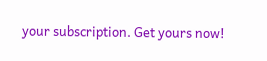your subscription. Get yours now!